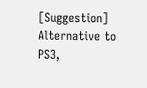[Suggestion] Alternative to PS3,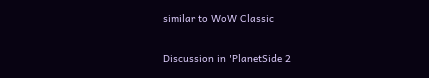similar to WoW Classic

Discussion in 'PlanetSide 2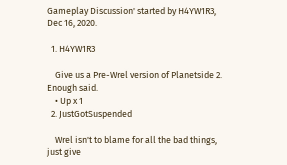Gameplay Discussion' started by H4YW1R3, Dec 16, 2020.

  1. H4YW1R3

    Give us a Pre-Wrel version of Planetside 2. Enough said.
    • Up x 1
  2. JustGotSuspended

    Wrel isn't to blame for all the bad things, just give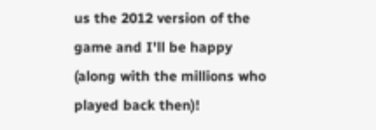us the 2012 version of the game and I'll be happy (along with the millions who played back then)!